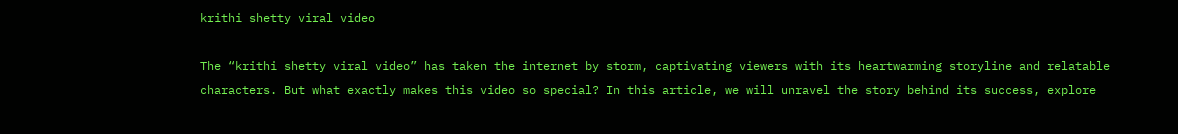krithi shetty viral video

The “krithi shetty viral video” has taken the internet by storm, captivating viewers with its heartwarming storyline and relatable characters. But what exactly makes this video so special? In this article, we will unravel the story behind its success, explore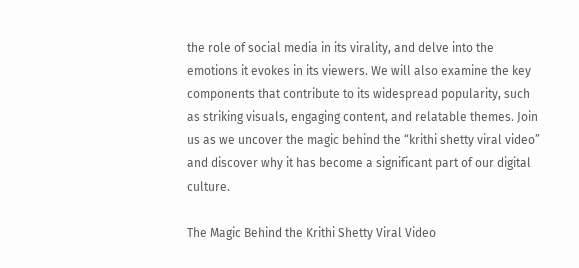the role of social media in its virality, and delve into the emotions it evokes in its viewers. We will also examine the key components that contribute to its widespread popularity, such as striking visuals, engaging content, and relatable themes. Join us as we uncover the magic behind the “krithi shetty viral video” and discover why it has become a significant part of our digital culture.

The Magic Behind the Krithi Shetty Viral Video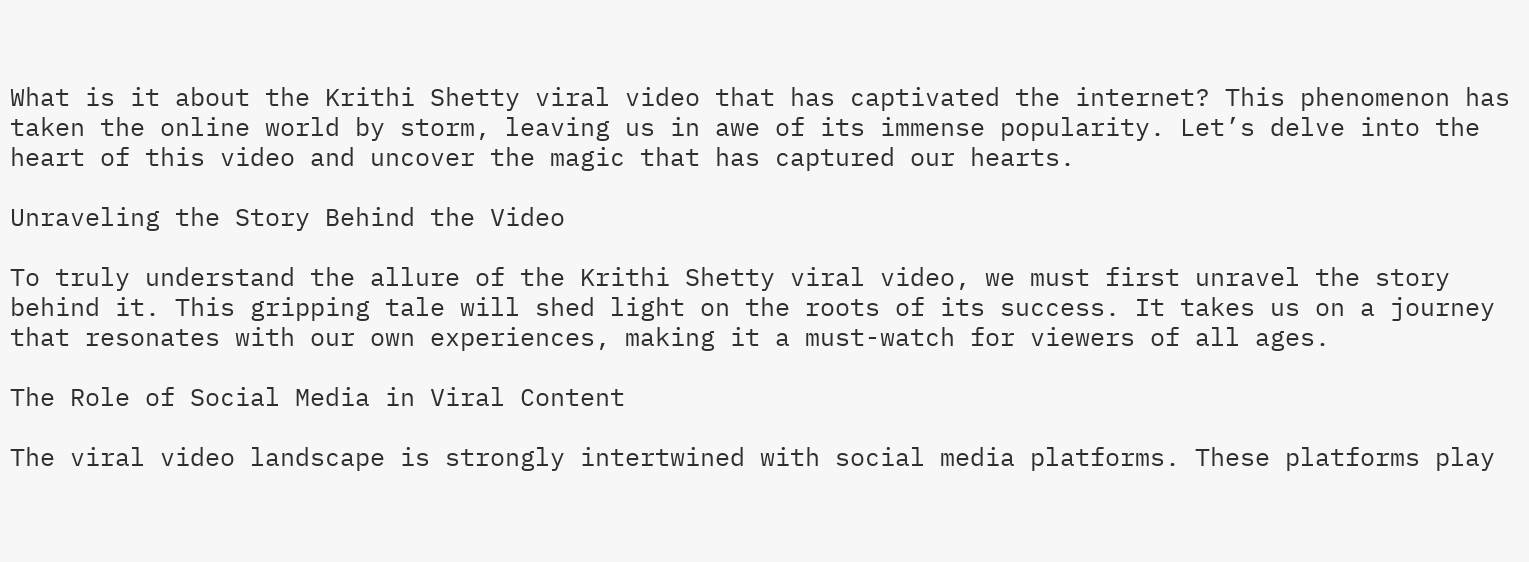What is it about the Krithi Shetty viral video that has captivated the internet? This phenomenon has taken the online world by storm, leaving us in awe of its immense popularity. Let’s delve into the heart of this video and uncover the magic that has captured our hearts.

Unraveling the Story Behind the Video

To truly understand the allure of the Krithi Shetty viral video, we must first unravel the story behind it. This gripping tale will shed light on the roots of its success. It takes us on a journey that resonates with our own experiences, making it a must-watch for viewers of all ages.

The Role of Social Media in Viral Content

The viral video landscape is strongly intertwined with social media platforms. These platforms play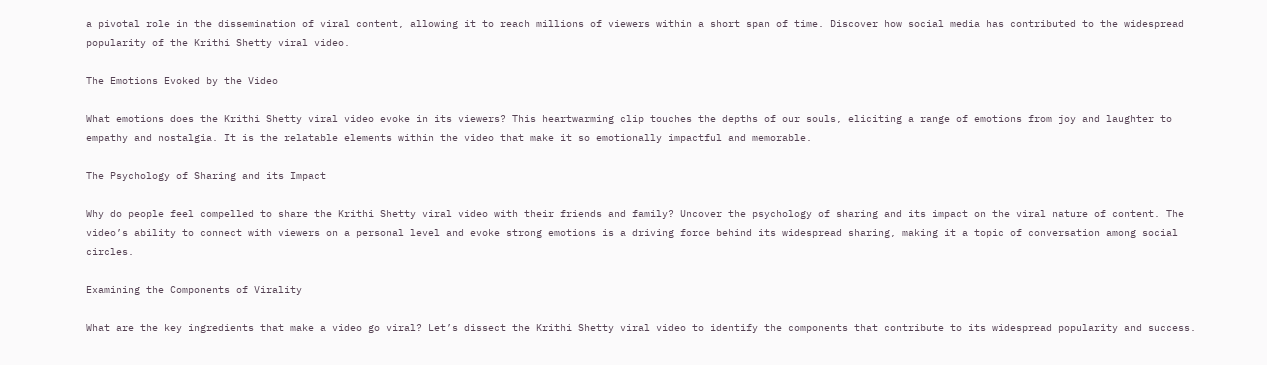a pivotal role in the dissemination of viral content, allowing it to reach millions of viewers within a short span of time. Discover how social media has contributed to the widespread popularity of the Krithi Shetty viral video.

The Emotions Evoked by the Video

What emotions does the Krithi Shetty viral video evoke in its viewers? This heartwarming clip touches the depths of our souls, eliciting a range of emotions from joy and laughter to empathy and nostalgia. It is the relatable elements within the video that make it so emotionally impactful and memorable.

The Psychology of Sharing and its Impact

Why do people feel compelled to share the Krithi Shetty viral video with their friends and family? Uncover the psychology of sharing and its impact on the viral nature of content. The video’s ability to connect with viewers on a personal level and evoke strong emotions is a driving force behind its widespread sharing, making it a topic of conversation among social circles.

Examining the Components of Virality

What are the key ingredients that make a video go viral? Let’s dissect the Krithi Shetty viral video to identify the components that contribute to its widespread popularity and success.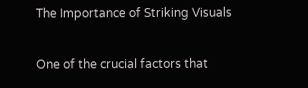The Importance of Striking Visuals

One of the crucial factors that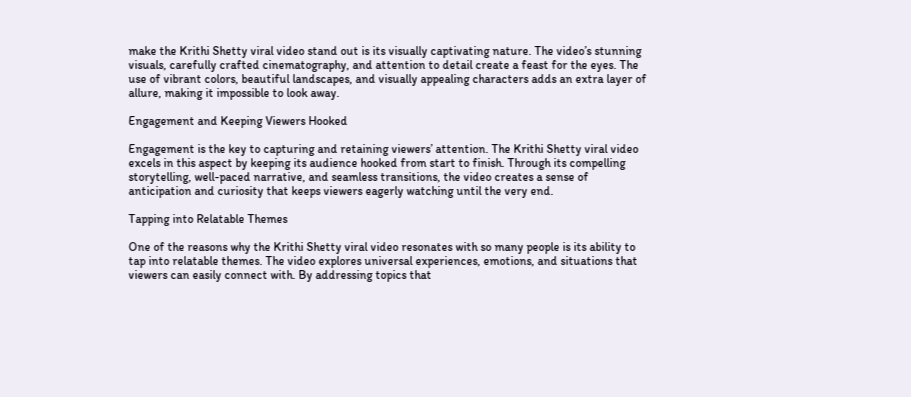make the Krithi Shetty viral video stand out is its visually captivating nature. The video’s stunning visuals, carefully crafted cinematography, and attention to detail create a feast for the eyes. The use of vibrant colors, beautiful landscapes, and visually appealing characters adds an extra layer of allure, making it impossible to look away.

Engagement and Keeping Viewers Hooked

Engagement is the key to capturing and retaining viewers’ attention. The Krithi Shetty viral video excels in this aspect by keeping its audience hooked from start to finish. Through its compelling storytelling, well-paced narrative, and seamless transitions, the video creates a sense of anticipation and curiosity that keeps viewers eagerly watching until the very end.

Tapping into Relatable Themes

One of the reasons why the Krithi Shetty viral video resonates with so many people is its ability to tap into relatable themes. The video explores universal experiences, emotions, and situations that viewers can easily connect with. By addressing topics that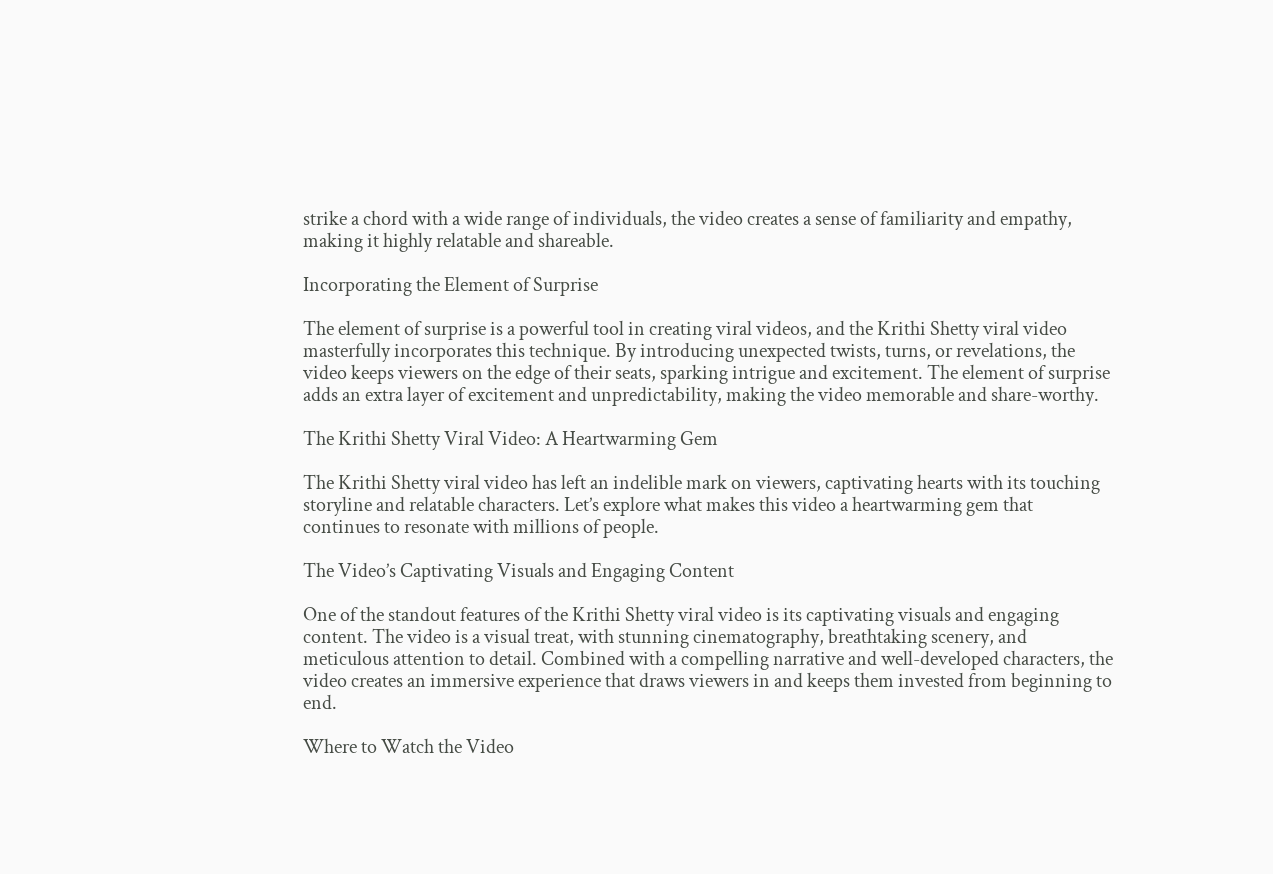strike a chord with a wide range of individuals, the video creates a sense of familiarity and empathy, making it highly relatable and shareable.

Incorporating the Element of Surprise

The element of surprise is a powerful tool in creating viral videos, and the Krithi Shetty viral video masterfully incorporates this technique. By introducing unexpected twists, turns, or revelations, the video keeps viewers on the edge of their seats, sparking intrigue and excitement. The element of surprise adds an extra layer of excitement and unpredictability, making the video memorable and share-worthy.

The Krithi Shetty Viral Video: A Heartwarming Gem

The Krithi Shetty viral video has left an indelible mark on viewers, captivating hearts with its touching storyline and relatable characters. Let’s explore what makes this video a heartwarming gem that continues to resonate with millions of people.

The Video’s Captivating Visuals and Engaging Content

One of the standout features of the Krithi Shetty viral video is its captivating visuals and engaging content. The video is a visual treat, with stunning cinematography, breathtaking scenery, and meticulous attention to detail. Combined with a compelling narrative and well-developed characters, the video creates an immersive experience that draws viewers in and keeps them invested from beginning to end.

Where to Watch the Video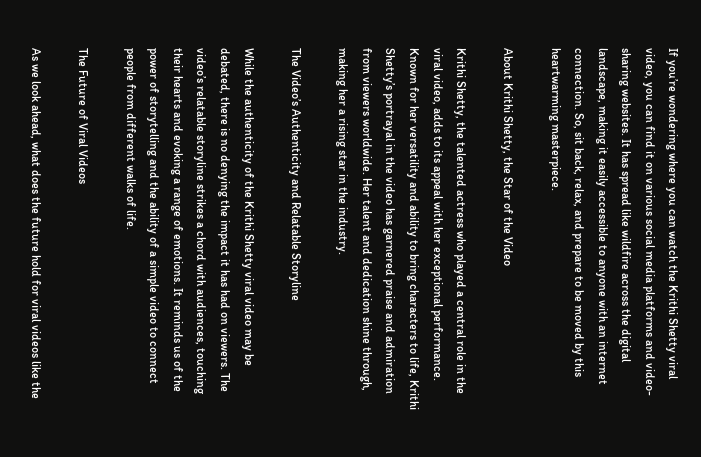If you’re wondering where you can watch the Krithi Shetty viral video, you can find it on various social media platforms and video-sharing websites. It has spread like wildfire across the digital landscape, making it easily accessible to anyone with an internet connection. So, sit back, relax, and prepare to be moved by this heartwarming masterpiece.

About Krithi Shetty, the Star of the Video

Krithi Shetty, the talented actress who played a central role in the viral video, adds to its appeal with her exceptional performance. Known for her versatility and ability to bring characters to life, Krithi Shetty’s portrayal in the video has garnered praise and admiration from viewers worldwide. Her talent and dedication shine through, making her a rising star in the industry.

The Video’s Authenticity and Relatable Storyline

While the authenticity of the Krithi Shetty viral video may be debated, there is no denying the impact it has had on viewers. The video’s relatable storyline strikes a chord with audiences, touching their hearts and evoking a range of emotions. It reminds us of the power of storytelling and the ability of a simple video to connect people from different walks of life.

The Future of Viral Videos

As we look ahead, what does the future hold for viral videos like the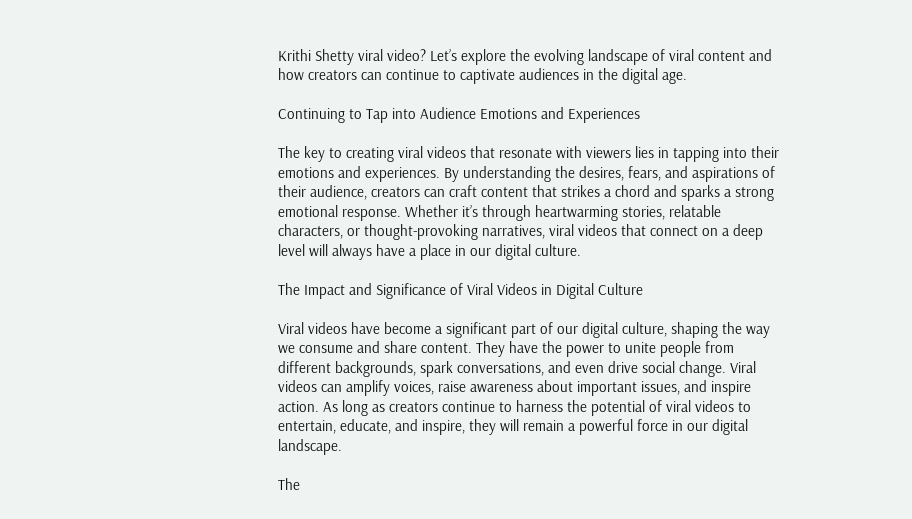Krithi Shetty viral video? Let’s explore the evolving landscape of viral content and how creators can continue to captivate audiences in the digital age.

Continuing to Tap into Audience Emotions and Experiences

The key to creating viral videos that resonate with viewers lies in tapping into their emotions and experiences. By understanding the desires, fears, and aspirations of their audience, creators can craft content that strikes a chord and sparks a strong emotional response. Whether it’s through heartwarming stories, relatable characters, or thought-provoking narratives, viral videos that connect on a deep level will always have a place in our digital culture.

The Impact and Significance of Viral Videos in Digital Culture

Viral videos have become a significant part of our digital culture, shaping the way we consume and share content. They have the power to unite people from different backgrounds, spark conversations, and even drive social change. Viral videos can amplify voices, raise awareness about important issues, and inspire action. As long as creators continue to harness the potential of viral videos to entertain, educate, and inspire, they will remain a powerful force in our digital landscape.

The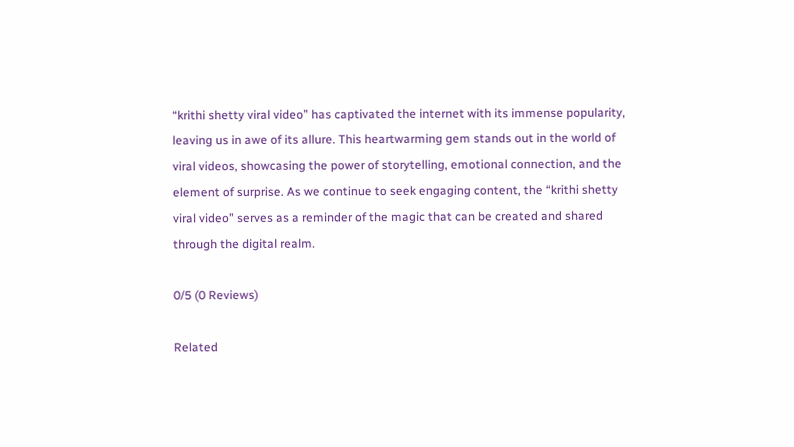“krithi shetty viral video” has captivated the internet with its immense popularity, leaving us in awe of its allure. This heartwarming gem stands out in the world of viral videos, showcasing the power of storytelling, emotional connection, and the element of surprise. As we continue to seek engaging content, the “krithi shetty viral video” serves as a reminder of the magic that can be created and shared through the digital realm.

0/5 (0 Reviews)

Related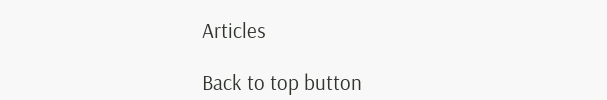Articles

Back to top button